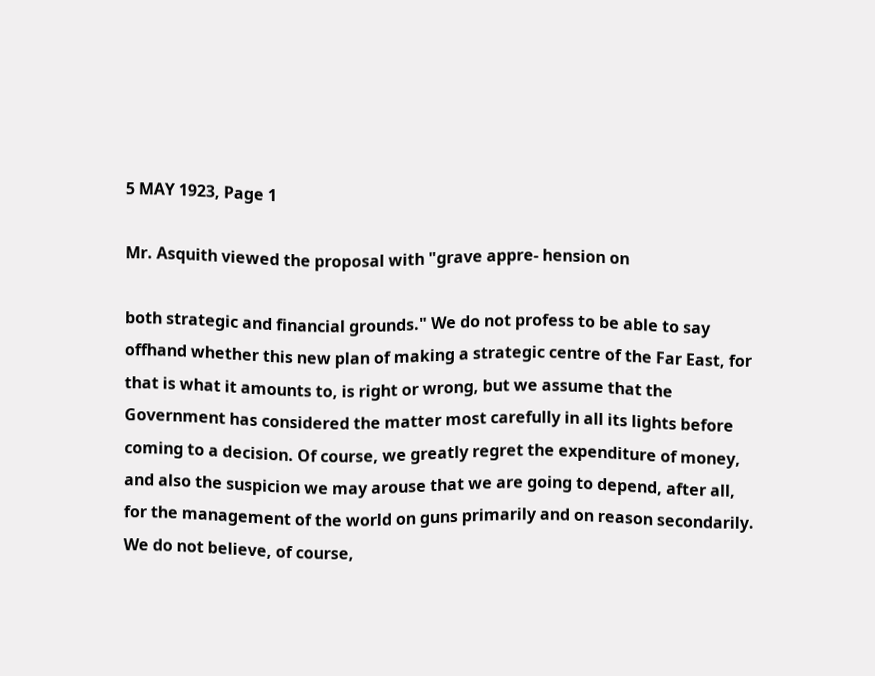5 MAY 1923, Page 1

Mr. Asquith viewed the proposal with "grave appre- hension on

both strategic and financial grounds." We do not profess to be able to say offhand whether this new plan of making a strategic centre of the Far East, for that is what it amounts to, is right or wrong, but we assume that the Government has considered the matter most carefully in all its lights before coming to a decision. Of course, we greatly regret the expenditure of money, and also the suspicion we may arouse that we are going to depend, after all, for the management of the world on guns primarily and on reason secondarily. We do not believe, of course,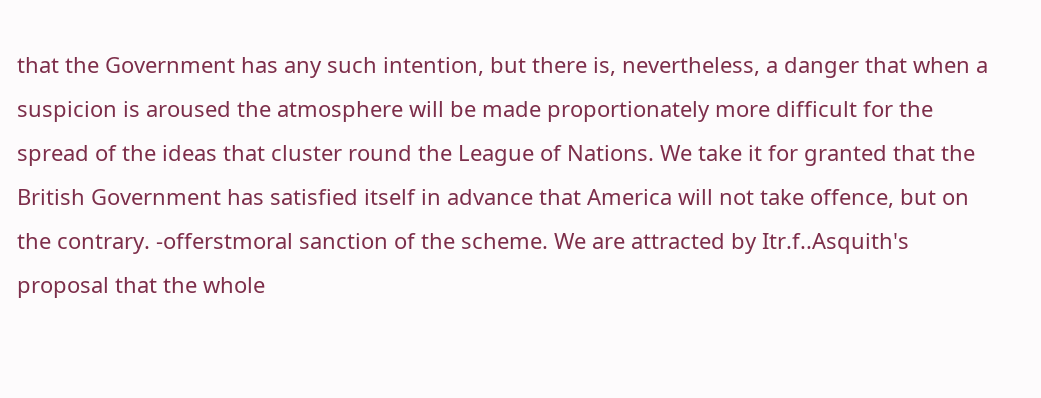that the Government has any such intention, but there is, nevertheless, a danger that when a suspicion is aroused the atmosphere will be made proportionately more difficult for the spread of the ideas that cluster round the League of Nations. We take it for granted that the British Government has satisfied itself in advance that America will not take offence, but on the contrary. -offerstmoral sanction of the scheme. We are attracted by Itr.f..Asquith's proposal that the whole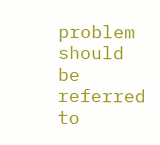problem should be referred to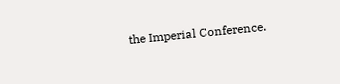the Imperial Conference.